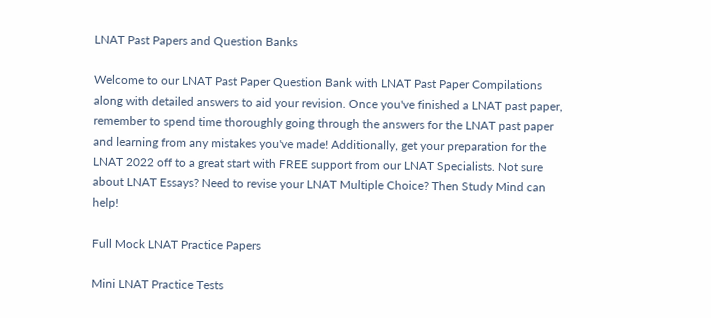LNAT Past Papers and Question Banks

Welcome to our LNAT Past Paper Question Bank with LNAT Past Paper Compilations along with detailed answers to aid your revision. Once you've finished a LNAT past paper, remember to spend time thoroughly going through the answers for the LNAT past paper and learning from any mistakes you've made! Additionally, get your preparation for the LNAT 2022 off to a great start with FREE support from our LNAT Specialists. Not sure about LNAT Essays? Need to revise your LNAT Multiple Choice? Then Study Mind can help!

Full Mock LNAT Practice Papers

Mini LNAT Practice Tests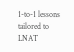1-to-1 lessons tailored to LNAT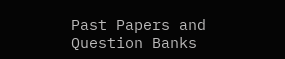Past Papers and Question Banks